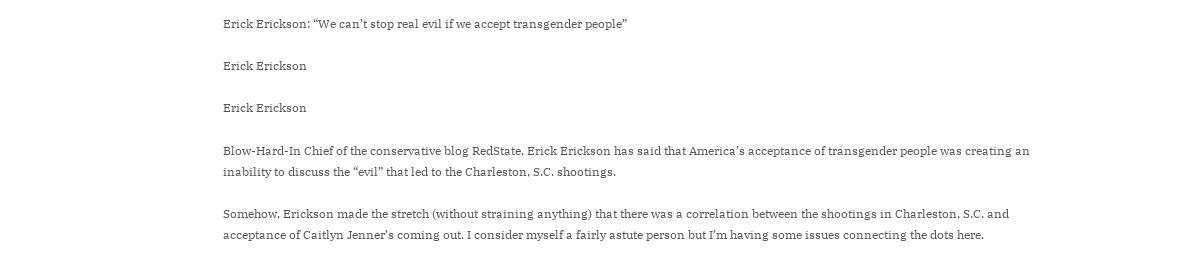Erick Erickson: “We can’t stop real evil if we accept transgender people”

Erick Erickson

Erick Erickson

Blow-Hard-In Chief of the conservative blog RedState, Erick Erickson has said that America’s acceptance of transgender people was creating an inability to discuss the “evil” that led to the Charleston, S.C. shootings.

Somehow, Erickson made the stretch (without straining anything) that there was a correlation between the shootings in Charleston, S.C. and acceptance of Caitlyn Jenner’s coming out. I consider myself a fairly astute person but I’m having some issues connecting the dots here.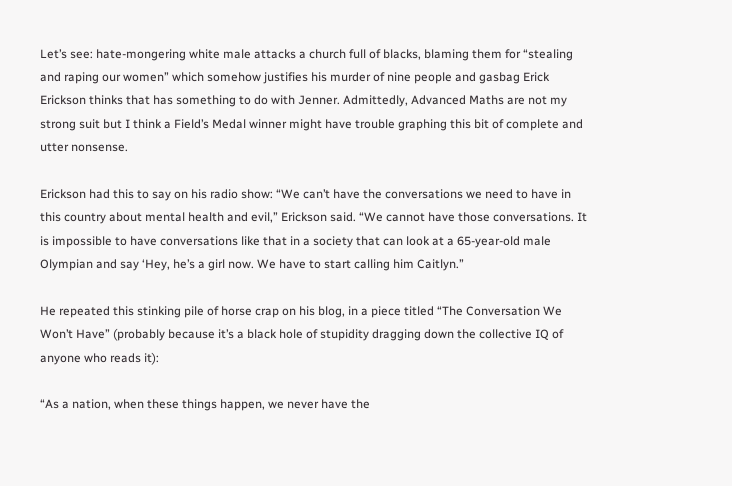Let’s see: hate-mongering white male attacks a church full of blacks, blaming them for “stealing and raping our women” which somehow justifies his murder of nine people and gasbag Erick Erickson thinks that has something to do with Jenner. Admittedly, Advanced Maths are not my strong suit but I think a Field’s Medal winner might have trouble graphing this bit of complete and utter nonsense.

Erickson had this to say on his radio show: “We can’t have the conversations we need to have in this country about mental health and evil,” Erickson said. “We cannot have those conversations. It is impossible to have conversations like that in a society that can look at a 65-year-old male Olympian and say ‘Hey, he’s a girl now. We have to start calling him Caitlyn.”

He repeated this stinking pile of horse crap on his blog, in a piece titled “The Conversation We Won’t Have” (probably because it’s a black hole of stupidity dragging down the collective IQ of anyone who reads it):

“As a nation, when these things happen, we never have the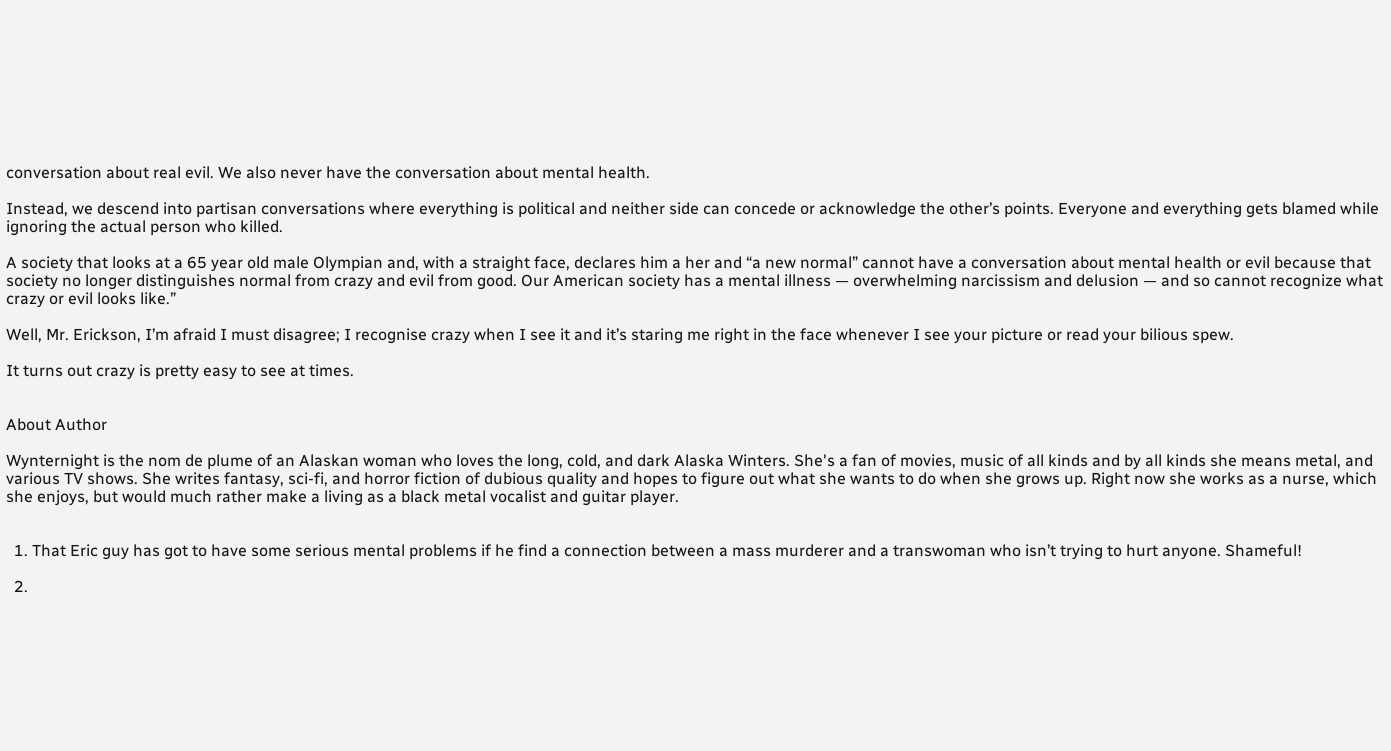conversation about real evil. We also never have the conversation about mental health.

Instead, we descend into partisan conversations where everything is political and neither side can concede or acknowledge the other’s points. Everyone and everything gets blamed while ignoring the actual person who killed.

A society that looks at a 65 year old male Olympian and, with a straight face, declares him a her and “a new normal” cannot have a conversation about mental health or evil because that society no longer distinguishes normal from crazy and evil from good. Our American society has a mental illness — overwhelming narcissism and delusion — and so cannot recognize what crazy or evil looks like.”

Well, Mr. Erickson, I’m afraid I must disagree; I recognise crazy when I see it and it’s staring me right in the face whenever I see your picture or read your bilious spew.

It turns out crazy is pretty easy to see at times.


About Author

Wynternight is the nom de plume of an Alaskan woman who loves the long, cold, and dark Alaska Winters. She's a fan of movies, music of all kinds and by all kinds she means metal, and various TV shows. She writes fantasy, sci-fi, and horror fiction of dubious quality and hopes to figure out what she wants to do when she grows up. Right now she works as a nurse, which she enjoys, but would much rather make a living as a black metal vocalist and guitar player.


  1. That Eric guy has got to have some serious mental problems if he find a connection between a mass murderer and a transwoman who isn’t trying to hurt anyone. Shameful!

  2.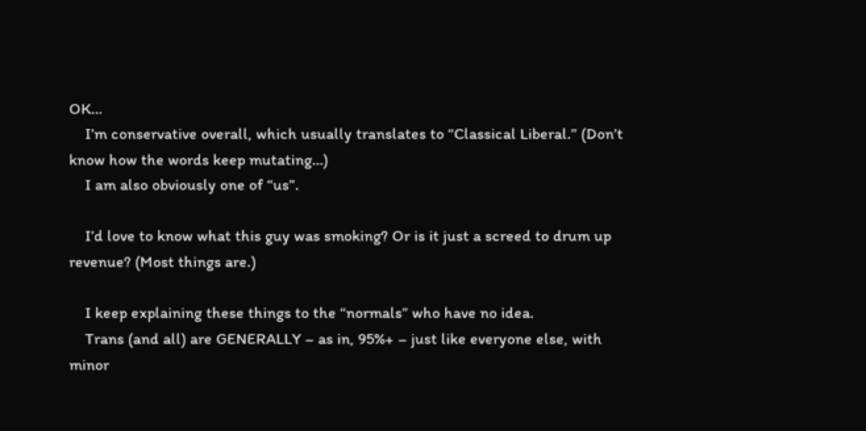OK…
    I’m conservative overall, which usually translates to “Classical Liberal.” (Don’t know how the words keep mutating…)
    I am also obviously one of “us”.

    I’d love to know what this guy was smoking? Or is it just a screed to drum up revenue? (Most things are.)

    I keep explaining these things to the “normals” who have no idea.
    Trans (and all) are GENERALLY – as in, 95%+ – just like everyone else, with minor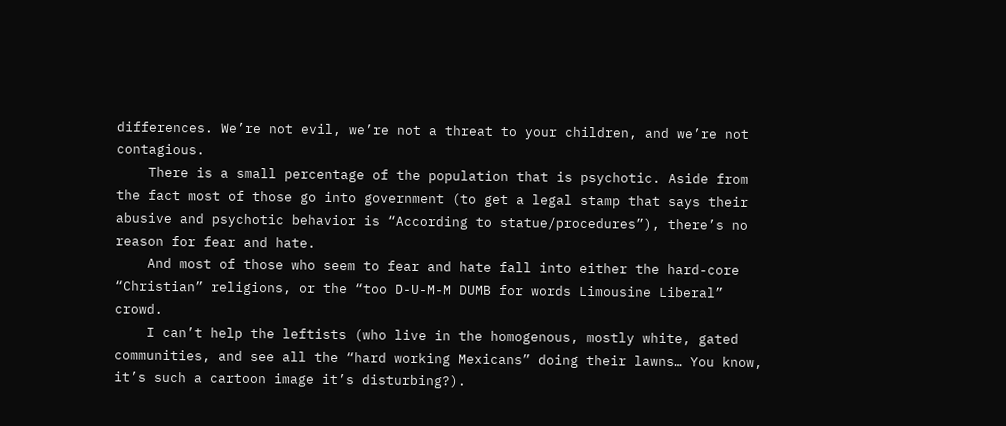differences. We’re not evil, we’re not a threat to your children, and we’re not contagious.
    There is a small percentage of the population that is psychotic. Aside from the fact most of those go into government (to get a legal stamp that says their abusive and psychotic behavior is “According to statue/procedures”), there’s no reason for fear and hate.
    And most of those who seem to fear and hate fall into either the hard-core “Christian” religions, or the “too D-U-M-M DUMB for words Limousine Liberal” crowd.
    I can’t help the leftists (who live in the homogenous, mostly white, gated communities, and see all the “hard working Mexicans” doing their lawns… You know, it’s such a cartoon image it’s disturbing?).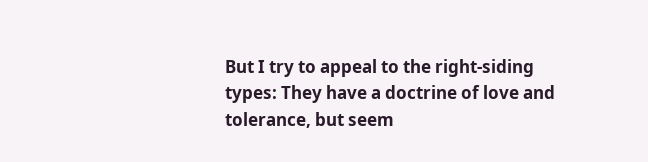But I try to appeal to the right-siding types: They have a doctrine of love and tolerance, but seem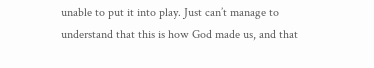unable to put it into play. Just can’t manage to understand that this is how God made us, and that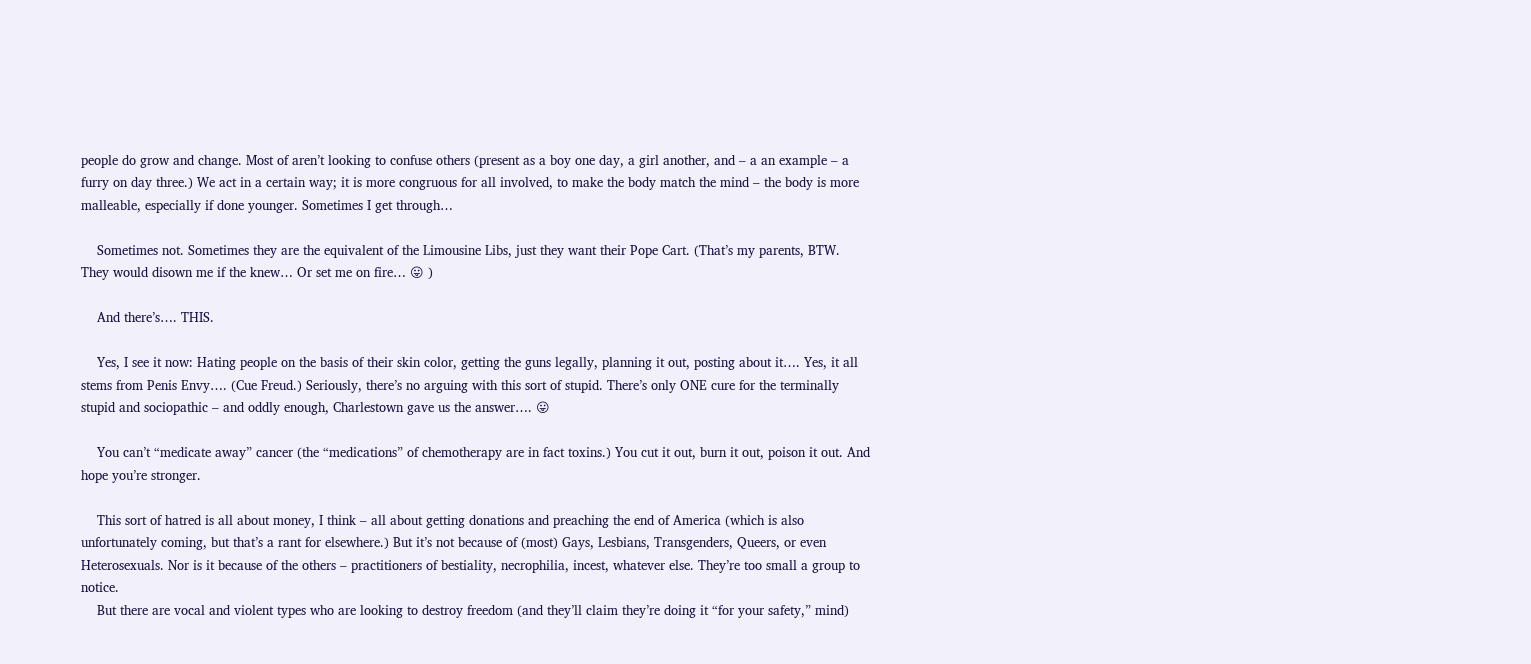people do grow and change. Most of aren’t looking to confuse others (present as a boy one day, a girl another, and – a an example – a furry on day three.) We act in a certain way; it is more congruous for all involved, to make the body match the mind – the body is more malleable, especially if done younger. Sometimes I get through…

    Sometimes not. Sometimes they are the equivalent of the Limousine Libs, just they want their Pope Cart. (That’s my parents, BTW. They would disown me if the knew… Or set me on fire… 😛 )

    And there’s…. THIS.

    Yes, I see it now: Hating people on the basis of their skin color, getting the guns legally, planning it out, posting about it…. Yes, it all stems from Penis Envy…. (Cue Freud.) Seriously, there’s no arguing with this sort of stupid. There’s only ONE cure for the terminally stupid and sociopathic – and oddly enough, Charlestown gave us the answer…. 😛

    You can’t “medicate away” cancer (the “medications” of chemotherapy are in fact toxins.) You cut it out, burn it out, poison it out. And hope you’re stronger.

    This sort of hatred is all about money, I think – all about getting donations and preaching the end of America (which is also unfortunately coming, but that’s a rant for elsewhere.) But it’s not because of (most) Gays, Lesbians, Transgenders, Queers, or even Heterosexuals. Nor is it because of the others – practitioners of bestiality, necrophilia, incest, whatever else. They’re too small a group to notice.
    But there are vocal and violent types who are looking to destroy freedom (and they’ll claim they’re doing it “for your safety,” mind)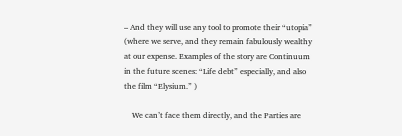– And they will use any tool to promote their “utopia” (where we serve, and they remain fabulously wealthy at our expense. Examples of the story are Continuum in the future scenes: “Life debt” especially, and also the film “Elysium.” )

    We can’t face them directly, and the Parties are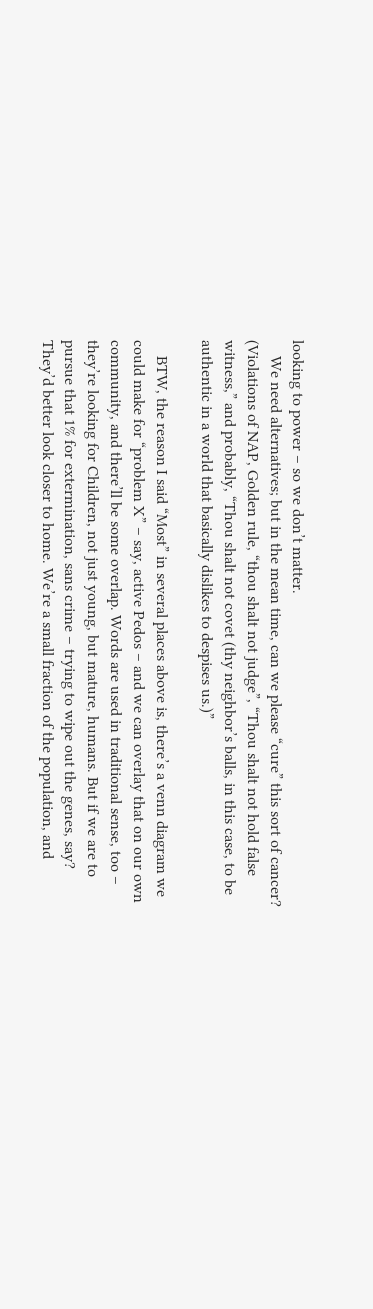looking to power – so we don’t matter.
    We need alternatives; but in the mean time, can we please “cure” this sort of cancer? (Violations of NAP, Golden rule, “thou shalt not judge”, “Thou shalt not hold false witness,” and probably, “Thou shalt not covet (thy neighbor’s balls, in this case, to be authentic in a world that basically dislikes to despises us.)”

    BTW, the reason I said “Most” in several places above is, there’s a venn diagram we could make for “problem X” – say, active Pedos – and we can overlay that on our own community, and there’ll be some overlap. Words are used in traditional sense, too – they’re looking for Children, not just young, but mature, humans. But if we are to pursue that 1% for extermination, sans crime – trying to wipe out the genes, say? They’d better look closer to home. We’re a small fraction of the population, and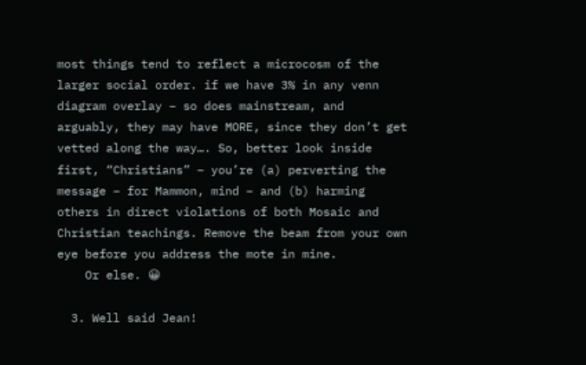most things tend to reflect a microcosm of the larger social order. if we have 3% in any venn diagram overlay – so does mainstream, and arguably, they may have MORE, since they don’t get vetted along the way…. So, better look inside first, “Christians” – you’re (a) perverting the message – for Mammon, mind – and (b) harming others in direct violations of both Mosaic and Christian teachings. Remove the beam from your own eye before you address the mote in mine.
    Or else. 😀

  3. Well said Jean!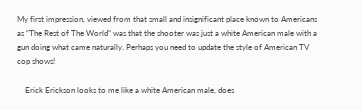My first impression, viewed from that small and insignificant place known to Americans as “The Rest of The World” was that the shooter was just a white American male with a gun doing what came naturally. Perhaps you need to update the style of American TV cop shows!

    Erick Erickson looks to me like a white American male, does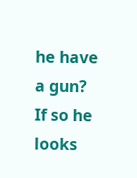he have a gun? If so he looks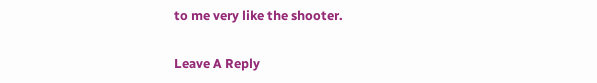to me very like the shooter.

Leave A Reply